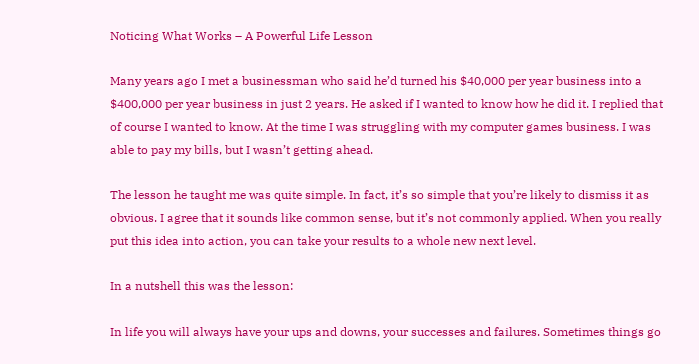Noticing What Works – A Powerful Life Lesson

Many years ago I met a businessman who said he’d turned his $40,000 per year business into a $400,000 per year business in just 2 years. He asked if I wanted to know how he did it. I replied that of course I wanted to know. At the time I was struggling with my computer games business. I was able to pay my bills, but I wasn’t getting ahead.

The lesson he taught me was quite simple. In fact, it’s so simple that you’re likely to dismiss it as obvious. I agree that it sounds like common sense, but it’s not commonly applied. When you really put this idea into action, you can take your results to a whole new next level.

In a nutshell this was the lesson:

In life you will always have your ups and downs, your successes and failures. Sometimes things go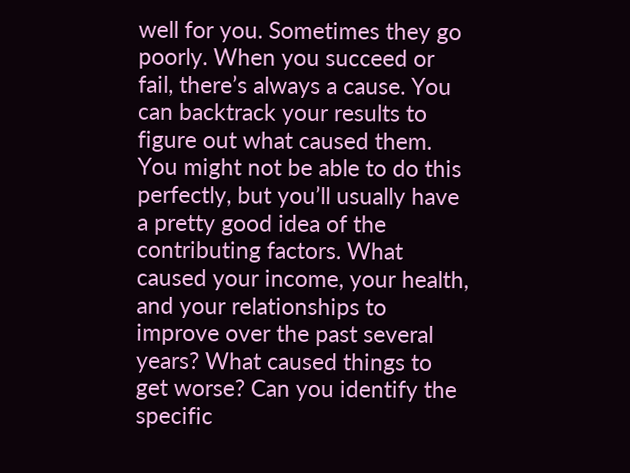well for you. Sometimes they go poorly. When you succeed or fail, there’s always a cause. You can backtrack your results to figure out what caused them. You might not be able to do this perfectly, but you’ll usually have a pretty good idea of the contributing factors. What caused your income, your health, and your relationships to improve over the past several years? What caused things to get worse? Can you identify the specific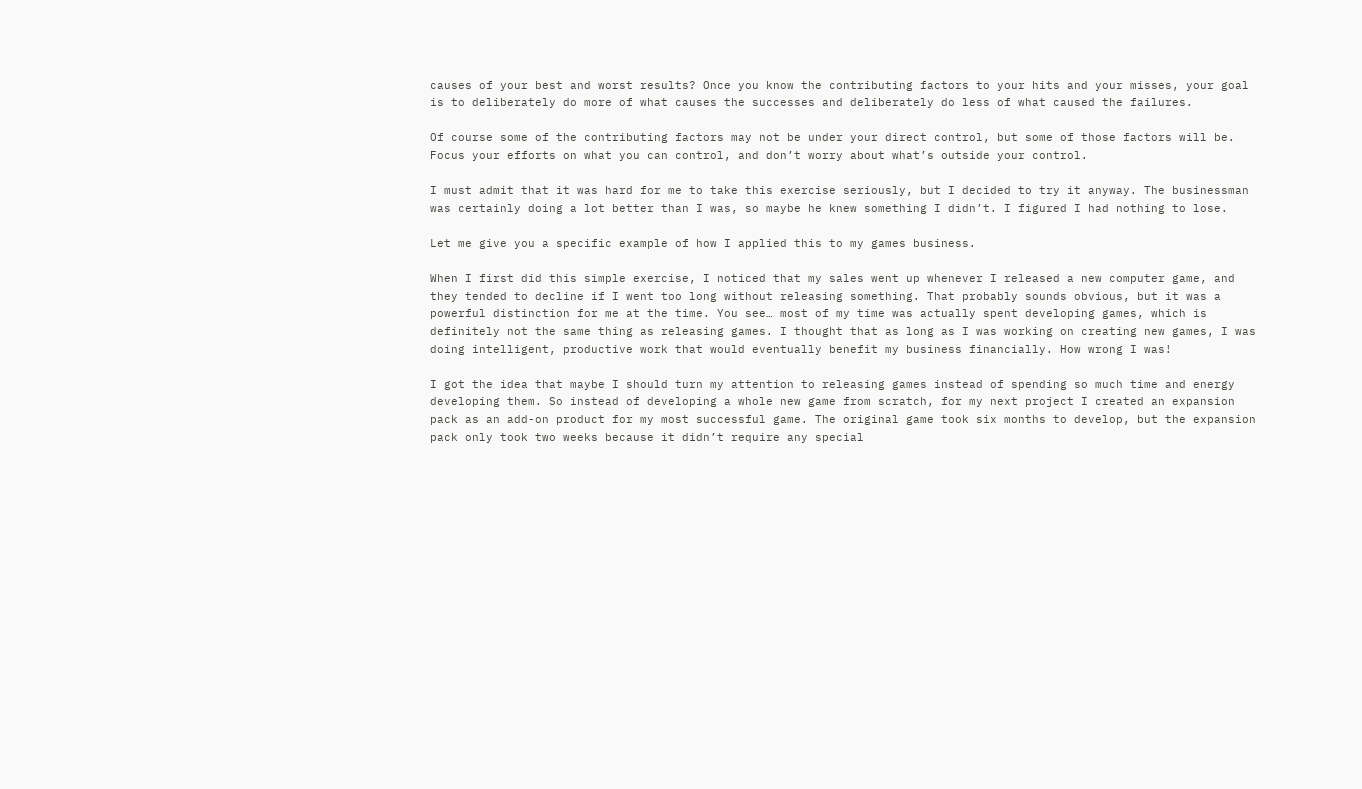causes of your best and worst results? Once you know the contributing factors to your hits and your misses, your goal is to deliberately do more of what causes the successes and deliberately do less of what caused the failures.

Of course some of the contributing factors may not be under your direct control, but some of those factors will be. Focus your efforts on what you can control, and don’t worry about what’s outside your control.

I must admit that it was hard for me to take this exercise seriously, but I decided to try it anyway. The businessman was certainly doing a lot better than I was, so maybe he knew something I didn’t. I figured I had nothing to lose.

Let me give you a specific example of how I applied this to my games business.

When I first did this simple exercise, I noticed that my sales went up whenever I released a new computer game, and they tended to decline if I went too long without releasing something. That probably sounds obvious, but it was a powerful distinction for me at the time. You see… most of my time was actually spent developing games, which is definitely not the same thing as releasing games. I thought that as long as I was working on creating new games, I was doing intelligent, productive work that would eventually benefit my business financially. How wrong I was!

I got the idea that maybe I should turn my attention to releasing games instead of spending so much time and energy developing them. So instead of developing a whole new game from scratch, for my next project I created an expansion pack as an add-on product for my most successful game. The original game took six months to develop, but the expansion pack only took two weeks because it didn’t require any special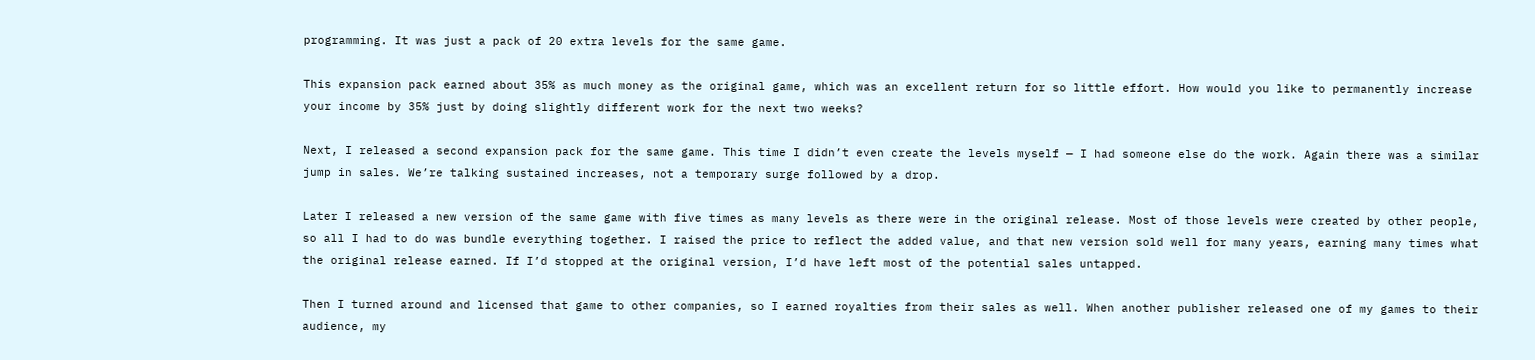programming. It was just a pack of 20 extra levels for the same game.

This expansion pack earned about 35% as much money as the original game, which was an excellent return for so little effort. How would you like to permanently increase your income by 35% just by doing slightly different work for the next two weeks?

Next, I released a second expansion pack for the same game. This time I didn’t even create the levels myself — I had someone else do the work. Again there was a similar jump in sales. We’re talking sustained increases, not a temporary surge followed by a drop.

Later I released a new version of the same game with five times as many levels as there were in the original release. Most of those levels were created by other people, so all I had to do was bundle everything together. I raised the price to reflect the added value, and that new version sold well for many years, earning many times what the original release earned. If I’d stopped at the original version, I’d have left most of the potential sales untapped.

Then I turned around and licensed that game to other companies, so I earned royalties from their sales as well. When another publisher released one of my games to their audience, my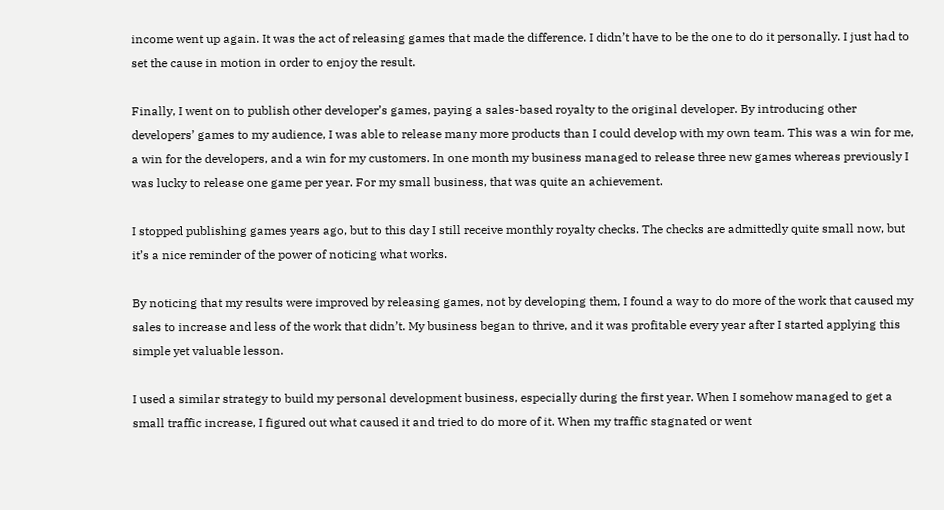income went up again. It was the act of releasing games that made the difference. I didn’t have to be the one to do it personally. I just had to set the cause in motion in order to enjoy the result.

Finally, I went on to publish other developer’s games, paying a sales-based royalty to the original developer. By introducing other developers’ games to my audience, I was able to release many more products than I could develop with my own team. This was a win for me, a win for the developers, and a win for my customers. In one month my business managed to release three new games whereas previously I was lucky to release one game per year. For my small business, that was quite an achievement.

I stopped publishing games years ago, but to this day I still receive monthly royalty checks. The checks are admittedly quite small now, but it’s a nice reminder of the power of noticing what works.

By noticing that my results were improved by releasing games, not by developing them, I found a way to do more of the work that caused my sales to increase and less of the work that didn’t. My business began to thrive, and it was profitable every year after I started applying this simple yet valuable lesson.

I used a similar strategy to build my personal development business, especially during the first year. When I somehow managed to get a small traffic increase, I figured out what caused it and tried to do more of it. When my traffic stagnated or went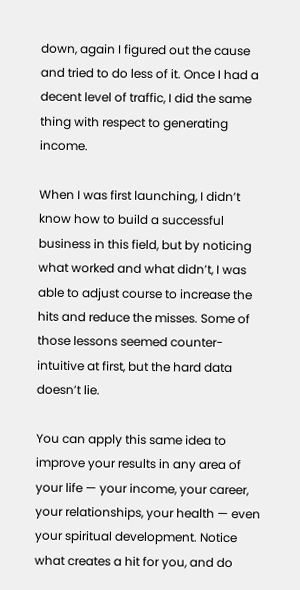down, again I figured out the cause and tried to do less of it. Once I had a decent level of traffic, I did the same thing with respect to generating income.

When I was first launching, I didn’t know how to build a successful business in this field, but by noticing what worked and what didn’t, I was able to adjust course to increase the hits and reduce the misses. Some of those lessons seemed counter-intuitive at first, but the hard data doesn’t lie.

You can apply this same idea to improve your results in any area of your life — your income, your career, your relationships, your health — even your spiritual development. Notice what creates a hit for you, and do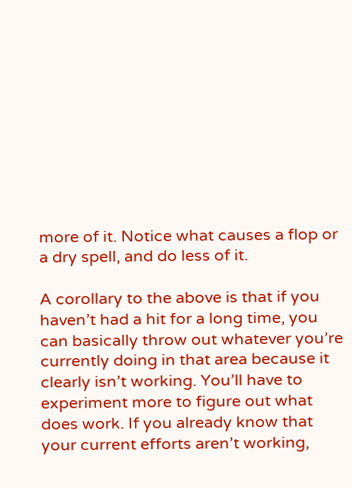more of it. Notice what causes a flop or a dry spell, and do less of it.

A corollary to the above is that if you haven’t had a hit for a long time, you can basically throw out whatever you’re currently doing in that area because it clearly isn’t working. You’ll have to experiment more to figure out what does work. If you already know that your current efforts aren’t working,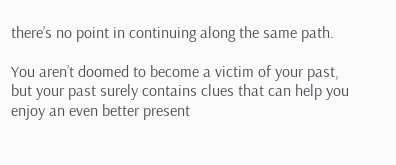there’s no point in continuing along the same path.

You aren’t doomed to become a victim of your past, but your past surely contains clues that can help you enjoy an even better present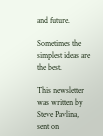and future.

Sometimes the simplest ideas are the best.

This newsletter was written by Steve Pavlina, sent on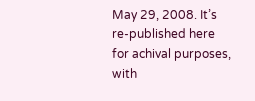May 29, 2008. It’s re-published here for achival purposes, with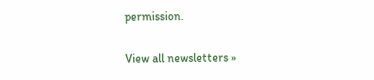permission.

View all newsletters »